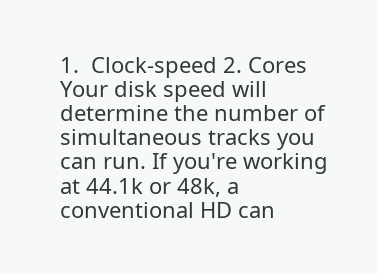1.  Clock-speed 2. Cores   Your disk speed will determine the number of simultaneous tracks you can run. If you're working at 44.1k or 48k, a conventional HD can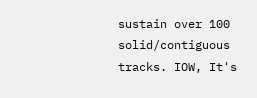sustain over 100 solid/contiguous tracks. IOW, It's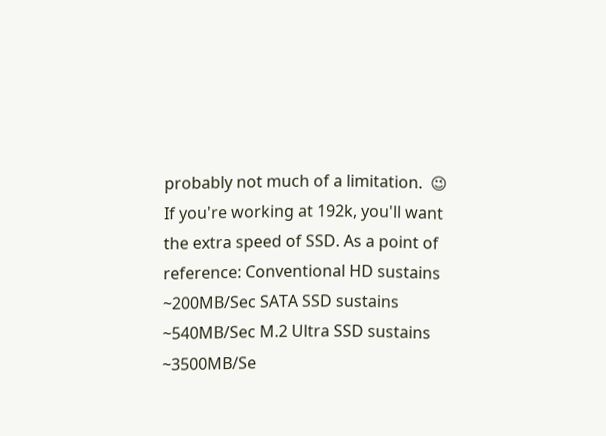probably not much of a limitation.  😉   If you're working at 192k, you'll want the extra speed of SSD. As a point of reference: Conventional HD sustains ~200MB/Sec SATA SSD sustains ~540MB/Sec M.2 Ultra SSD sustains ~3500MB/Se